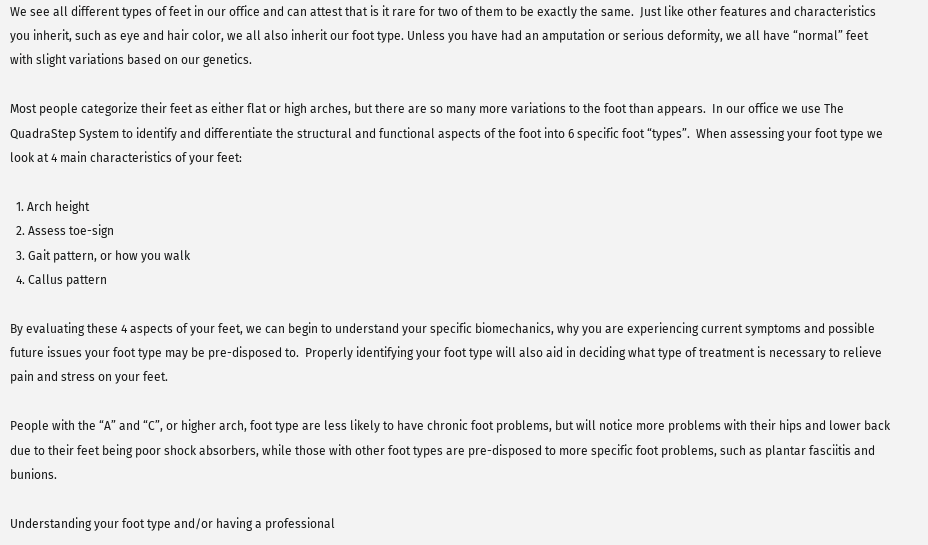We see all different types of feet in our office and can attest that is it rare for two of them to be exactly the same.  Just like other features and characteristics you inherit, such as eye and hair color, we all also inherit our foot type. Unless you have had an amputation or serious deformity, we all have “normal” feet with slight variations based on our genetics.

Most people categorize their feet as either flat or high arches, but there are so many more variations to the foot than appears.  In our office we use The QuadraStep System to identify and differentiate the structural and functional aspects of the foot into 6 specific foot “types”.  When assessing your foot type we look at 4 main characteristics of your feet:

  1. Arch height
  2. Assess toe-sign
  3. Gait pattern, or how you walk
  4. Callus pattern

By evaluating these 4 aspects of your feet, we can begin to understand your specific biomechanics, why you are experiencing current symptoms and possible future issues your foot type may be pre-disposed to.  Properly identifying your foot type will also aid in deciding what type of treatment is necessary to relieve pain and stress on your feet.

People with the “A” and “C”, or higher arch, foot type are less likely to have chronic foot problems, but will notice more problems with their hips and lower back due to their feet being poor shock absorbers, while those with other foot types are pre-disposed to more specific foot problems, such as plantar fasciitis and bunions.

Understanding your foot type and/or having a professional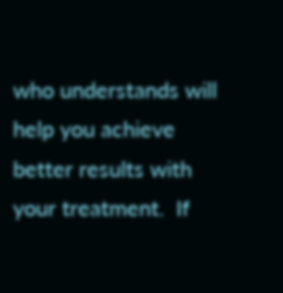who understands will help you achieve better results with your treatment.  If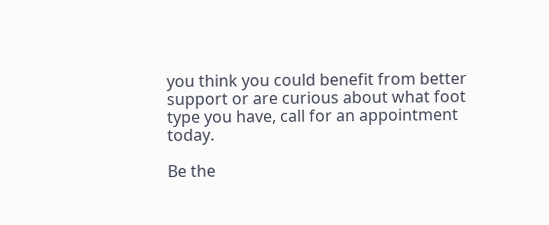you think you could benefit from better support or are curious about what foot type you have, call for an appointment today.

Be the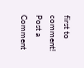first to comment!
Post a Comment